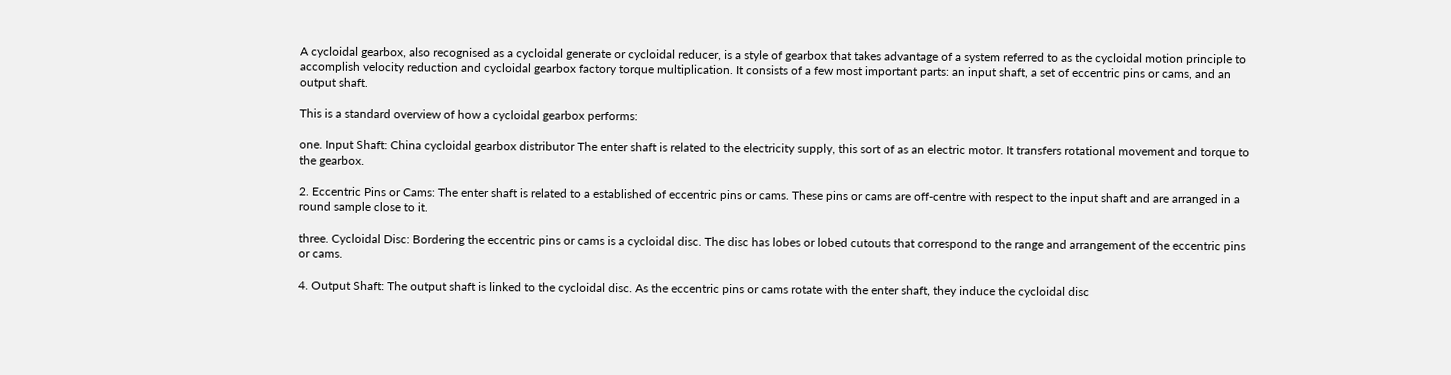A cycloidal gearbox, also recognised as a cycloidal generate or cycloidal reducer, is a style of gearbox that takes advantage of a system referred to as the cycloidal motion principle to accomplish velocity reduction and cycloidal gearbox factory torque multiplication. It consists of a few most important parts: an input shaft, a set of eccentric pins or cams, and an output shaft.

This is a standard overview of how a cycloidal gearbox performs:

one. Input Shaft: China cycloidal gearbox distributor The enter shaft is related to the electricity supply, this sort of as an electric motor. It transfers rotational movement and torque to the gearbox.

2. Eccentric Pins or Cams: The enter shaft is related to a established of eccentric pins or cams. These pins or cams are off-centre with respect to the input shaft and are arranged in a round sample close to it.

three. Cycloidal Disc: Bordering the eccentric pins or cams is a cycloidal disc. The disc has lobes or lobed cutouts that correspond to the range and arrangement of the eccentric pins or cams.

4. Output Shaft: The output shaft is linked to the cycloidal disc. As the eccentric pins or cams rotate with the enter shaft, they induce the cycloidal disc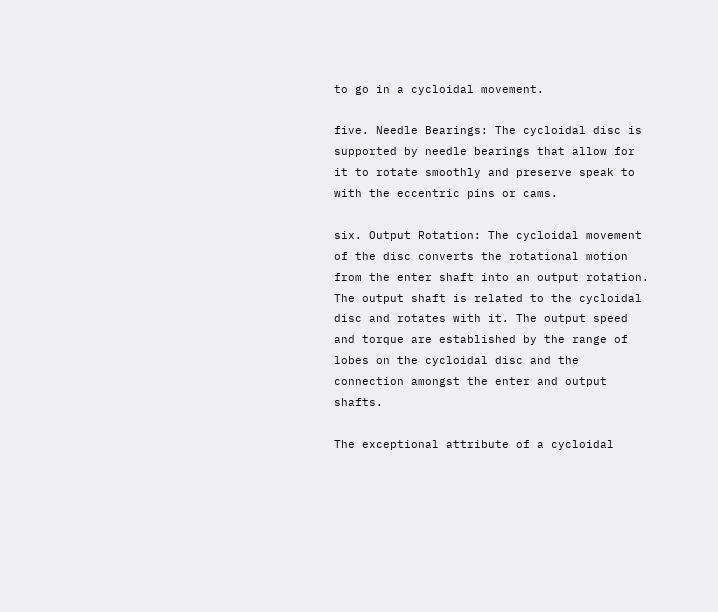to go in a cycloidal movement.

five. Needle Bearings: The cycloidal disc is supported by needle bearings that allow for it to rotate smoothly and preserve speak to with the eccentric pins or cams.

six. Output Rotation: The cycloidal movement of the disc converts the rotational motion from the enter shaft into an output rotation. The output shaft is related to the cycloidal disc and rotates with it. The output speed and torque are established by the range of lobes on the cycloidal disc and the connection amongst the enter and output shafts.

The exceptional attribute of a cycloidal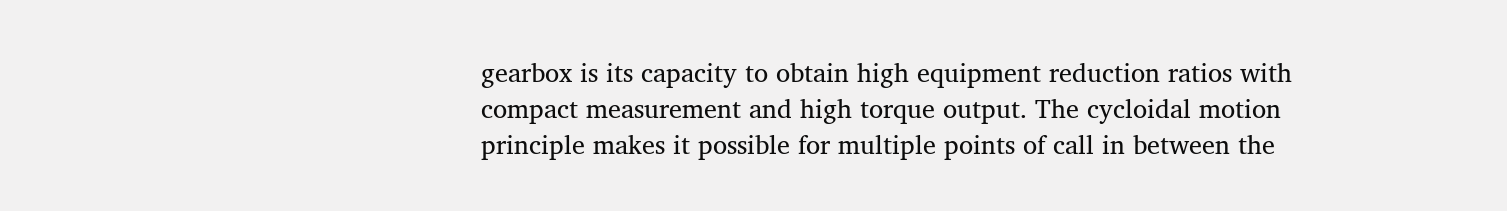gearbox is its capacity to obtain high equipment reduction ratios with compact measurement and high torque output. The cycloidal motion principle makes it possible for multiple points of call in between the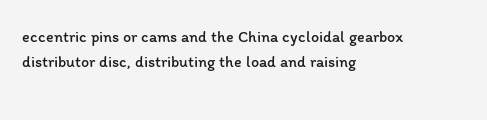eccentric pins or cams and the China cycloidal gearbox distributor disc, distributing the load and raising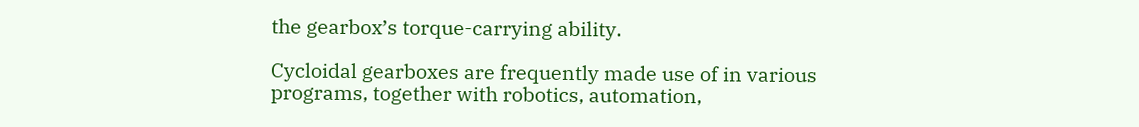the gearbox’s torque-carrying ability.

Cycloidal gearboxes are frequently made use of in various programs, together with robotics, automation,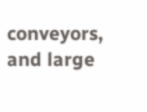conveyors, and large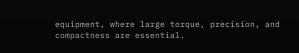equipment, where large torque, precision, and compactness are essential.